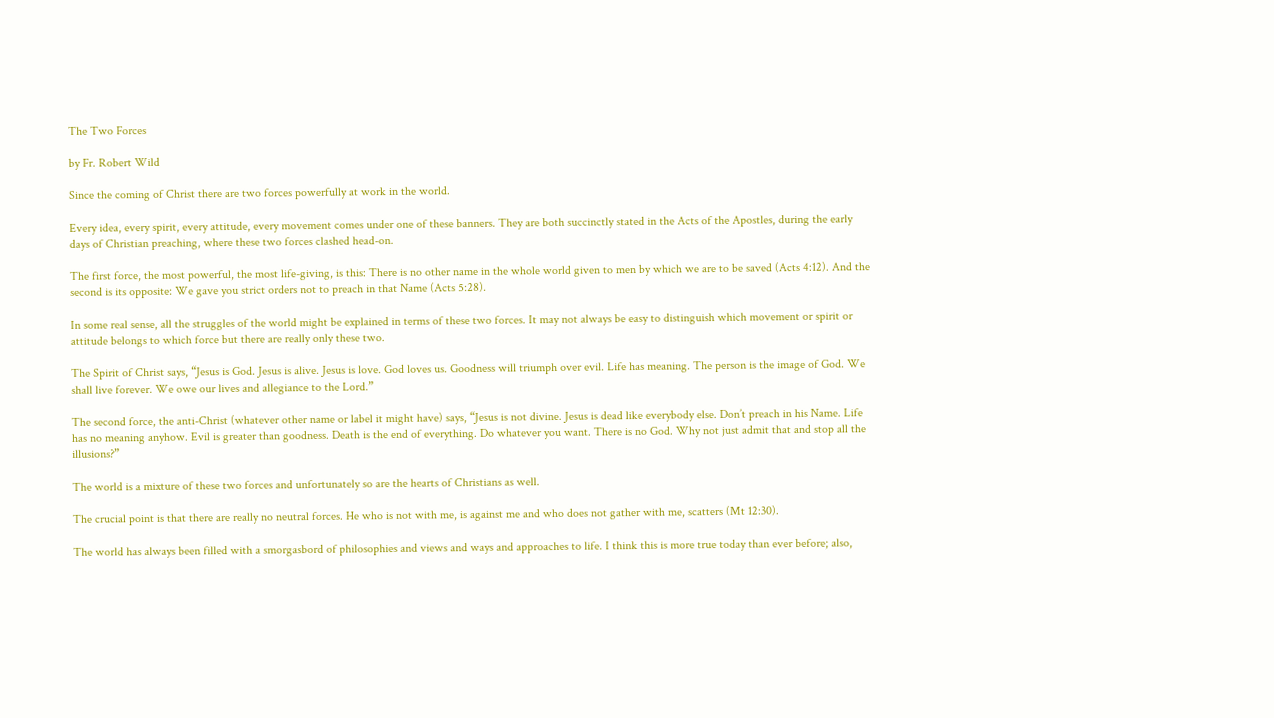The Two Forces

by Fr. Robert Wild

Since the coming of Christ there are two forces powerfully at work in the world.

Every idea, every spirit, every attitude, every movement comes under one of these banners. They are both succinctly stated in the Acts of the Apostles, during the early days of Christian preaching, where these two forces clashed head-on.

The first force, the most powerful, the most life-giving, is this: There is no other name in the whole world given to men by which we are to be saved (Acts 4:12). And the second is its opposite: We gave you strict orders not to preach in that Name (Acts 5:28).

In some real sense, all the struggles of the world might be explained in terms of these two forces. It may not always be easy to distinguish which movement or spirit or attitude belongs to which force but there are really only these two.

The Spirit of Christ says, “Jesus is God. Jesus is alive. Jesus is love. God loves us. Goodness will triumph over evil. Life has meaning. The person is the image of God. We shall live forever. We owe our lives and allegiance to the Lord.”

The second force, the anti-Christ (whatever other name or label it might have) says, “Jesus is not divine. Jesus is dead like everybody else. Don’t preach in his Name. Life has no meaning anyhow. Evil is greater than goodness. Death is the end of everything. Do whatever you want. There is no God. Why not just admit that and stop all the illusions?”

The world is a mixture of these two forces and unfortunately so are the hearts of Christians as well.

The crucial point is that there are really no neutral forces. He who is not with me, is against me and who does not gather with me, scatters (Mt 12:30).

The world has always been filled with a smorgasbord of philosophies and views and ways and approaches to life. I think this is more true today than ever before; also,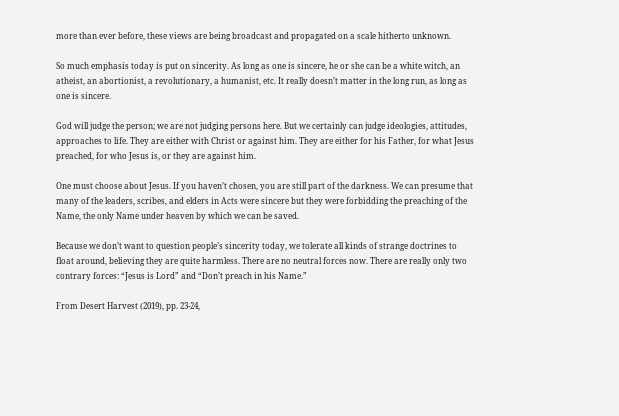more than ever before, these views are being broadcast and propagated on a scale hitherto unknown.

So much emphasis today is put on sincerity. As long as one is sincere, he or she can be a white witch, an atheist, an abortionist, a revolutionary, a humanist, etc. It really doesn’t matter in the long run, as long as one is sincere.

God will judge the person; we are not judging persons here. But we certainly can judge ideologies, attitudes, approaches to life. They are either with Christ or against him. They are either for his Father, for what Jesus preached, for who Jesus is, or they are against him.

One must choose about Jesus. If you haven’t chosen, you are still part of the darkness. We can presume that many of the leaders, scribes, and elders in Acts were sincere but they were forbidding the preaching of the Name, the only Name under heaven by which we can be saved.

Because we don’t want to question people’s sincerity today, we tolerate all kinds of strange doctrines to float around, believing they are quite harmless. There are no neutral forces now. There are really only two contrary forces: “Jesus is Lord” and “Don’t preach in his Name.”

From Desert Harvest (2019), pp. 23-24,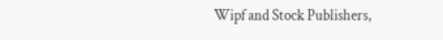Wipf and Stock Publishers,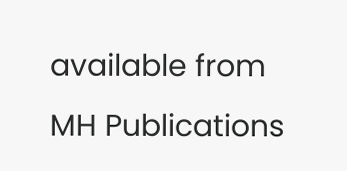available from MH Publications